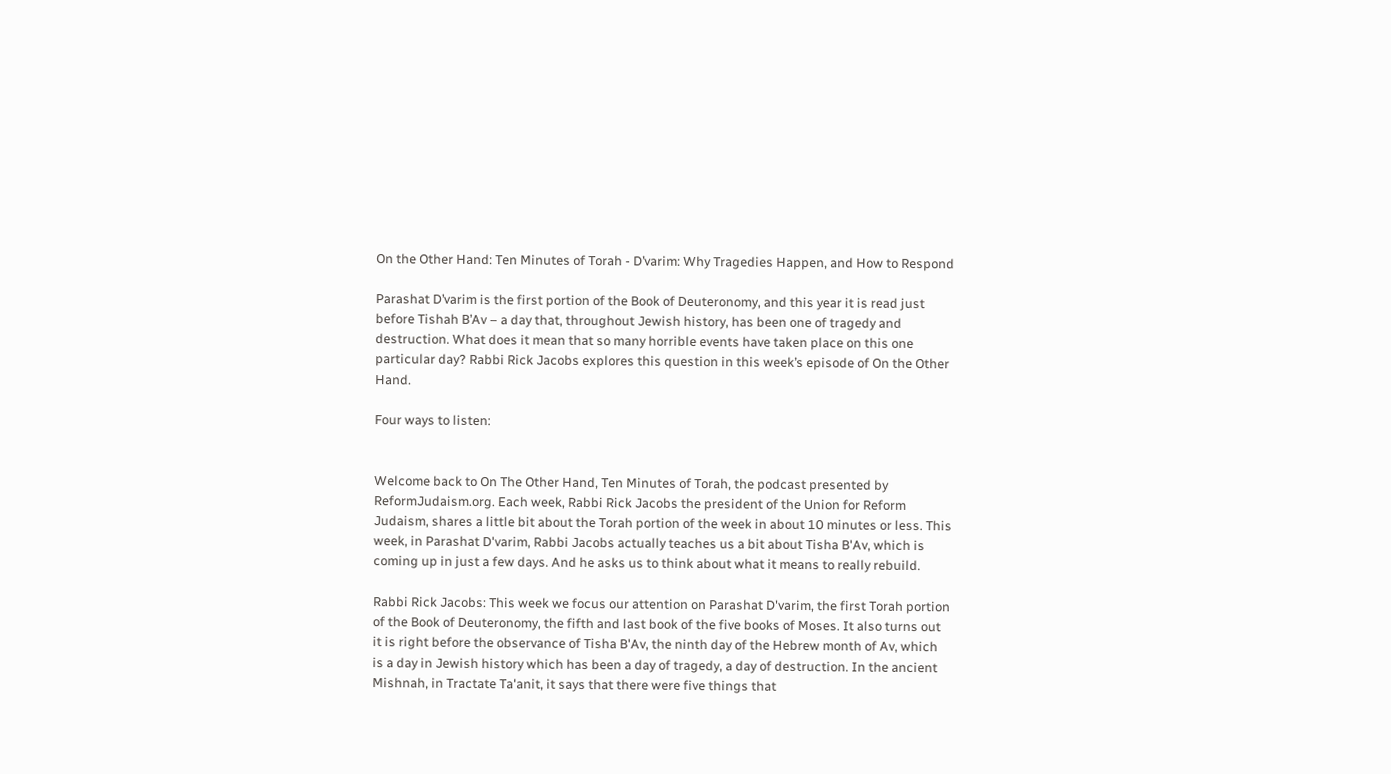On the Other Hand: Ten Minutes of Torah - D’varim: Why Tragedies Happen, and How to Respond

Parashat D’varim is the first portion of the Book of Deuteronomy, and this year it is read just before Tishah B’Av – a day that, throughout Jewish history, has been one of tragedy and destruction. What does it mean that so many horrible events have taken place on this one particular day? Rabbi Rick Jacobs explores this question in this week’s episode of On the Other Hand.

Four ways to listen:


Welcome back to On The Other Hand, Ten Minutes of Torah, the podcast presented by ReformJudaism.org. Each week, Rabbi Rick Jacobs the president of the Union for Reform Judaism, shares a little bit about the Torah portion of the week in about 10 minutes or less. This week, in Parashat D'varim, Rabbi Jacobs actually teaches us a bit about Tisha B'Av, which is coming up in just a few days. And he asks us to think about what it means to really rebuild.

Rabbi Rick Jacobs: This week we focus our attention on Parashat D'varim, the first Torah portion of the Book of Deuteronomy, the fifth and last book of the five books of Moses. It also turns out it is right before the observance of Tisha B'Av, the ninth day of the Hebrew month of Av, which is a day in Jewish history which has been a day of tragedy, a day of destruction. In the ancient Mishnah, in Tractate Ta'anit, it says that there were five things that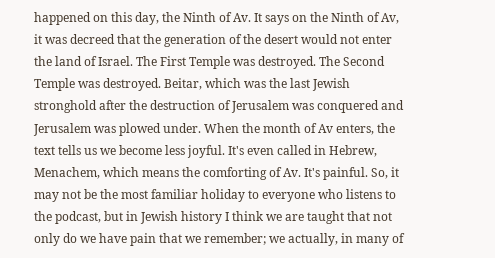happened on this day, the Ninth of Av. It says on the Ninth of Av, it was decreed that the generation of the desert would not enter the land of Israel. The First Temple was destroyed. The Second Temple was destroyed. Beitar, which was the last Jewish stronghold after the destruction of Jerusalem was conquered and Jerusalem was plowed under. When the month of Av enters, the text tells us we become less joyful. It's even called in Hebrew, Menachem, which means the comforting of Av. It's painful. So, it may not be the most familiar holiday to everyone who listens to the podcast, but in Jewish history I think we are taught that not only do we have pain that we remember; we actually, in many of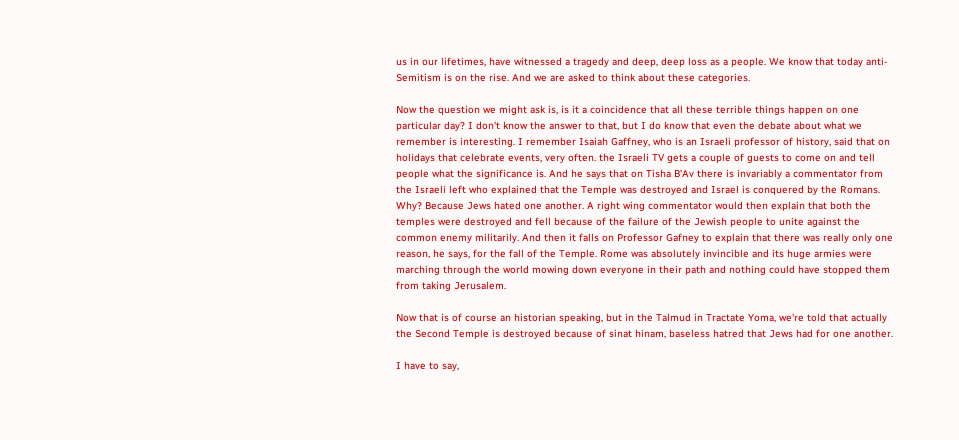us in our lifetimes, have witnessed a tragedy and deep, deep loss as a people. We know that today anti-Semitism is on the rise. And we are asked to think about these categories.

Now the question we might ask is, is it a coincidence that all these terrible things happen on one particular day? I don't know the answer to that, but I do know that even the debate about what we remember is interesting. I remember Isaiah Gaffney, who is an Israeli professor of history, said that on holidays that celebrate events, very often. the Israeli TV gets a couple of guests to come on and tell people what the significance is. And he says that on Tisha B'Av there is invariably a commentator from the Israeli left who explained that the Temple was destroyed and Israel is conquered by the Romans. Why? Because Jews hated one another. A right wing commentator would then explain that both the temples were destroyed and fell because of the failure of the Jewish people to unite against the common enemy militarily. And then it falls on Professor Gafney to explain that there was really only one reason, he says, for the fall of the Temple. Rome was absolutely invincible and its huge armies were marching through the world mowing down everyone in their path and nothing could have stopped them from taking Jerusalem.

Now that is of course an historian speaking, but in the Talmud in Tractate Yoma, we're told that actually the Second Temple is destroyed because of sinat hinam, baseless hatred that Jews had for one another.

I have to say,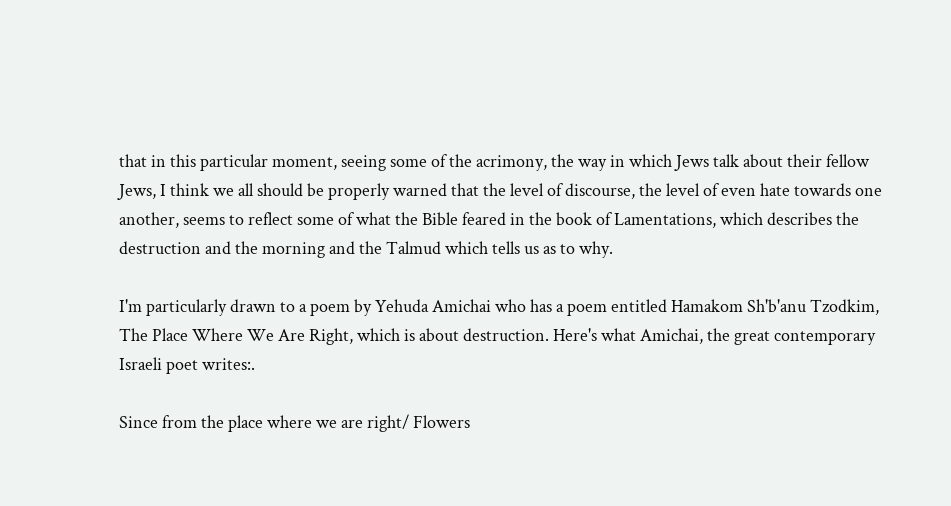that in this particular moment, seeing some of the acrimony, the way in which Jews talk about their fellow Jews, I think we all should be properly warned that the level of discourse, the level of even hate towards one another, seems to reflect some of what the Bible feared in the book of Lamentations, which describes the destruction and the morning and the Talmud which tells us as to why.

I'm particularly drawn to a poem by Yehuda Amichai who has a poem entitled Hamakom Sh'b'anu Tzodkim, The Place Where We Are Right, which is about destruction. Here's what Amichai, the great contemporary Israeli poet writes:.

Since from the place where we are right/ Flowers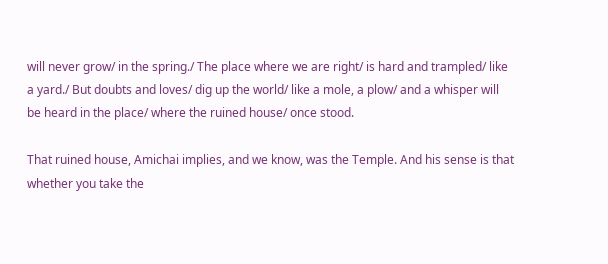will never grow/ in the spring./ The place where we are right/ is hard and trampled/ like a yard./ But doubts and loves/ dig up the world/ like a mole, a plow/ and a whisper will be heard in the place/ where the ruined house/ once stood.

That ruined house, Amichai implies, and we know, was the Temple. And his sense is that whether you take the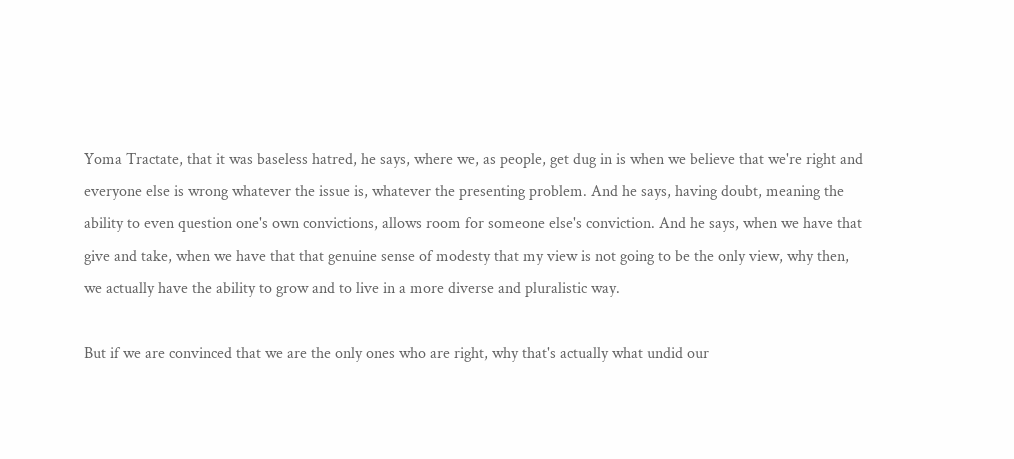Yoma Tractate, that it was baseless hatred, he says, where we, as people, get dug in is when we believe that we're right and everyone else is wrong whatever the issue is, whatever the presenting problem. And he says, having doubt, meaning the ability to even question one's own convictions, allows room for someone else's conviction. And he says, when we have that give and take, when we have that that genuine sense of modesty that my view is not going to be the only view, why then, we actually have the ability to grow and to live in a more diverse and pluralistic way.

But if we are convinced that we are the only ones who are right, why that's actually what undid our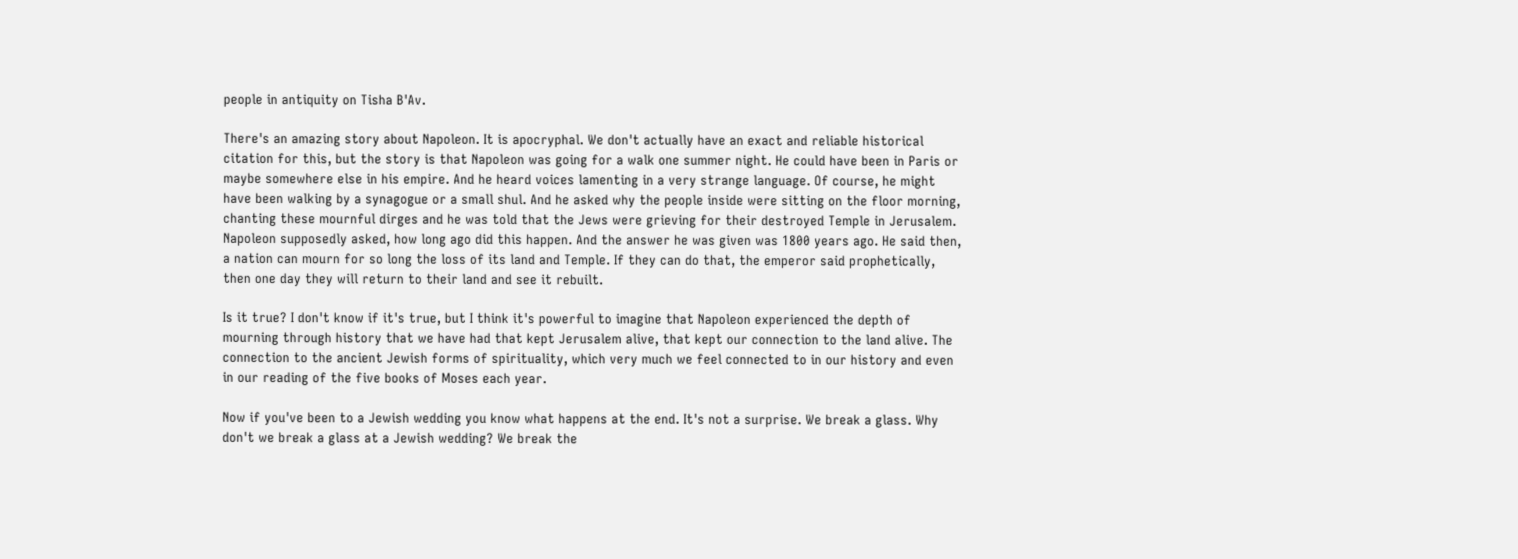people in antiquity on Tisha B'Av.

There's an amazing story about Napoleon. It is apocryphal. We don't actually have an exact and reliable historical citation for this, but the story is that Napoleon was going for a walk one summer night. He could have been in Paris or maybe somewhere else in his empire. And he heard voices lamenting in a very strange language. Of course, he might have been walking by a synagogue or a small shul. And he asked why the people inside were sitting on the floor morning, chanting these mournful dirges and he was told that the Jews were grieving for their destroyed Temple in Jerusalem. Napoleon supposedly asked, how long ago did this happen. And the answer he was given was 1800 years ago. He said then, a nation can mourn for so long the loss of its land and Temple. If they can do that, the emperor said prophetically, then one day they will return to their land and see it rebuilt.

Is it true? I don't know if it's true, but I think it's powerful to imagine that Napoleon experienced the depth of mourning through history that we have had that kept Jerusalem alive, that kept our connection to the land alive. The connection to the ancient Jewish forms of spirituality, which very much we feel connected to in our history and even in our reading of the five books of Moses each year.

Now if you've been to a Jewish wedding you know what happens at the end. It's not a surprise. We break a glass. Why don't we break a glass at a Jewish wedding? We break the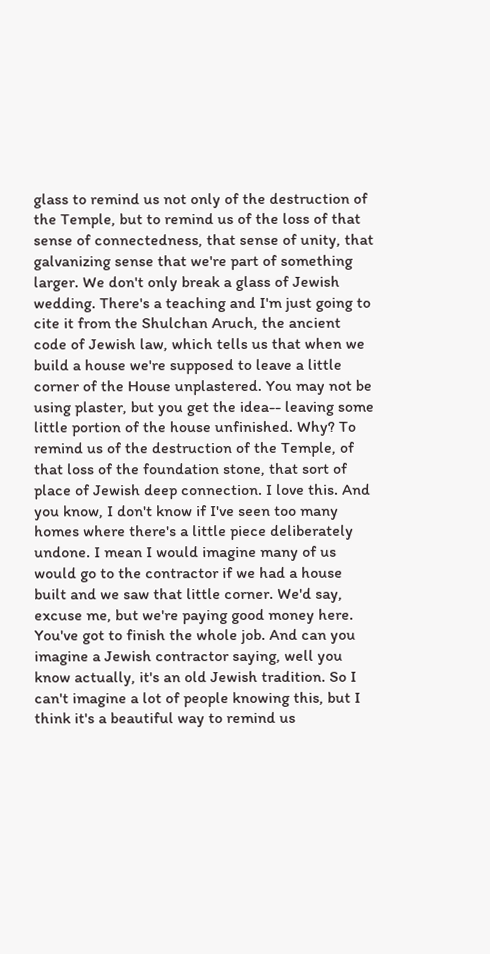glass to remind us not only of the destruction of the Temple, but to remind us of the loss of that sense of connectedness, that sense of unity, that galvanizing sense that we're part of something larger. We don't only break a glass of Jewish wedding. There's a teaching and I'm just going to cite it from the Shulchan Aruch, the ancient code of Jewish law, which tells us that when we build a house we're supposed to leave a little corner of the House unplastered. You may not be using plaster, but you get the idea-- leaving some little portion of the house unfinished. Why? To remind us of the destruction of the Temple, of that loss of the foundation stone, that sort of place of Jewish deep connection. I love this. And you know, I don't know if I've seen too many homes where there's a little piece deliberately undone. I mean I would imagine many of us would go to the contractor if we had a house built and we saw that little corner. We'd say, excuse me, but we're paying good money here. You've got to finish the whole job. And can you imagine a Jewish contractor saying, well you know actually, it's an old Jewish tradition. So I can't imagine a lot of people knowing this, but I think it's a beautiful way to remind us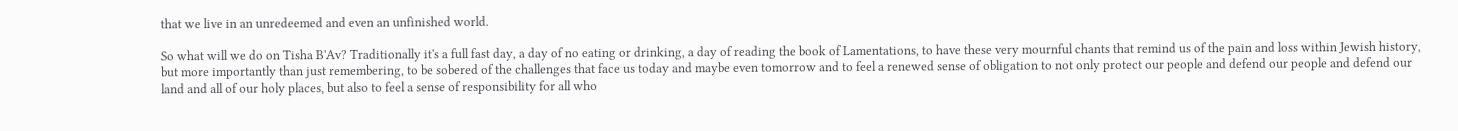that we live in an unredeemed and even an unfinished world.

So what will we do on Tisha B'Av? Traditionally it's a full fast day, a day of no eating or drinking, a day of reading the book of Lamentations, to have these very mournful chants that remind us of the pain and loss within Jewish history, but more importantly than just remembering, to be sobered of the challenges that face us today and maybe even tomorrow and to feel a renewed sense of obligation to not only protect our people and defend our people and defend our land and all of our holy places, but also to feel a sense of responsibility for all who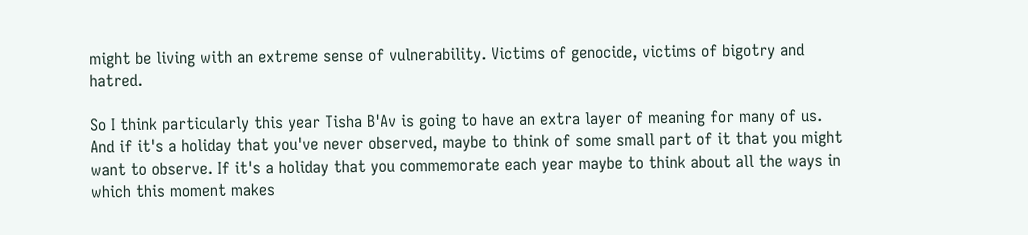might be living with an extreme sense of vulnerability. Victims of genocide, victims of bigotry and hatred.

So I think particularly this year Tisha B'Av is going to have an extra layer of meaning for many of us. And if it's a holiday that you've never observed, maybe to think of some small part of it that you might want to observe. If it's a holiday that you commemorate each year maybe to think about all the ways in which this moment makes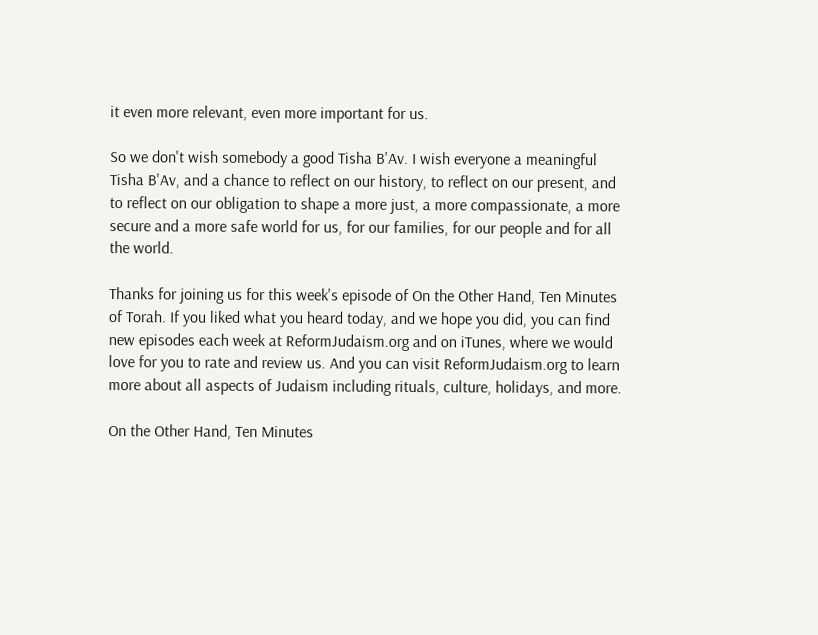it even more relevant, even more important for us.

So we don't wish somebody a good Tisha B'Av. I wish everyone a meaningful Tisha B'Av, and a chance to reflect on our history, to reflect on our present, and to reflect on our obligation to shape a more just, a more compassionate, a more secure and a more safe world for us, for our families, for our people and for all the world.

Thanks for joining us for this week's episode of On the Other Hand, Ten Minutes of Torah. If you liked what you heard today, and we hope you did, you can find new episodes each week at ReformJudaism.org and on iTunes, where we would love for you to rate and review us. And you can visit ReformJudaism.org to learn more about all aspects of Judaism including rituals, culture, holidays, and more.

On the Other Hand, Ten Minutes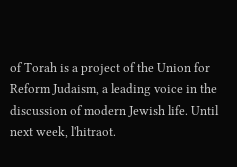of Torah is a project of the Union for Reform Judaism, a leading voice in the discussion of modern Jewish life. Until next week, l'hitraot.